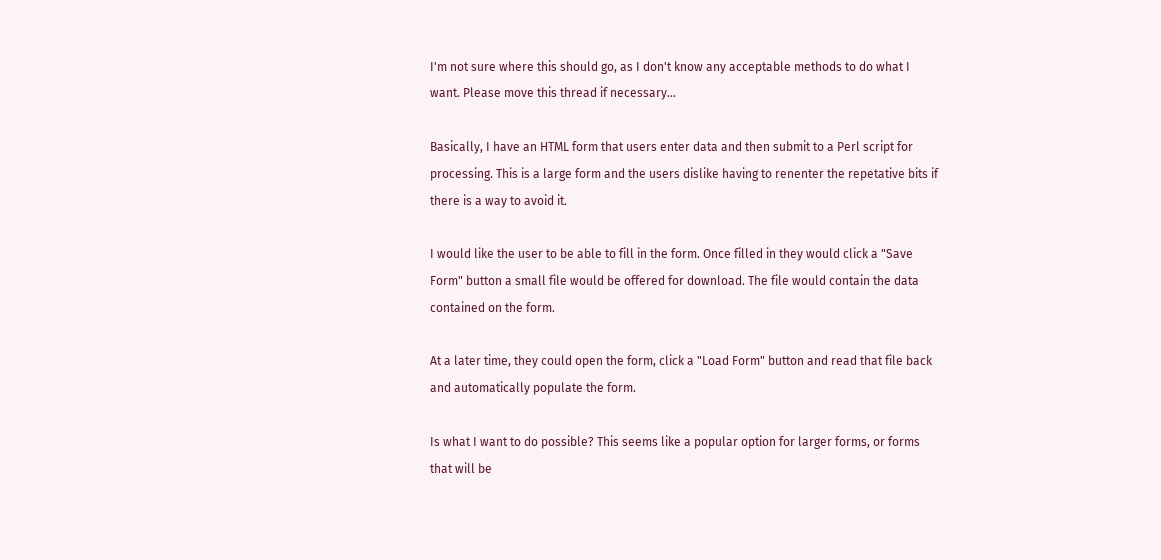I'm not sure where this should go, as I don't know any acceptable methods to do what I want. Please move this thread if necessary...

Basically, I have an HTML form that users enter data and then submit to a Perl script for processing. This is a large form and the users dislike having to renenter the repetative bits if there is a way to avoid it.

I would like the user to be able to fill in the form. Once filled in they would click a "Save Form" button a small file would be offered for download. The file would contain the data contained on the form.

At a later time, they could open the form, click a "Load Form" button and read that file back and automatically populate the form.

Is what I want to do possible? This seems like a popular option for larger forms, or forms that will be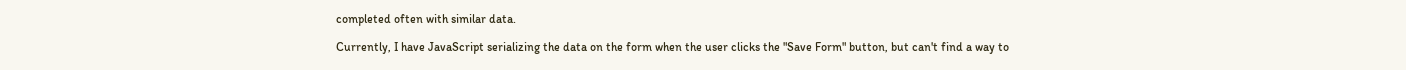completed often with similar data.

Currently, I have JavaScript serializing the data on the form when the user clicks the "Save Form" button, but can't find a way to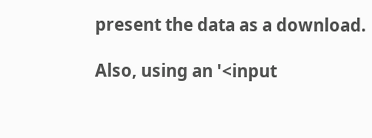present the data as a download.

Also, using an '<input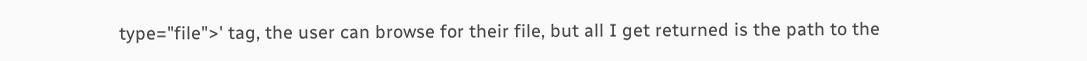type="file">' tag, the user can browse for their file, but all I get returned is the path to the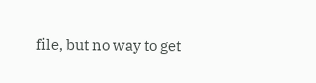file, but no way to get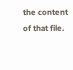the content of that file.